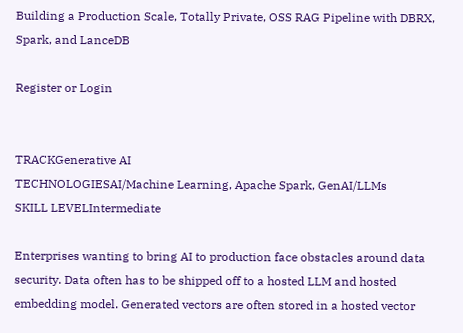Building a Production Scale, Totally Private, OSS RAG Pipeline with DBRX, Spark, and LanceDB

Register or Login


TRACKGenerative AI
TECHNOLOGIESAI/Machine Learning, Apache Spark, GenAI/LLMs
SKILL LEVELIntermediate

Enterprises wanting to bring AI to production face obstacles around data security. Data often has to be shipped off to a hosted LLM and hosted embedding model. Generated vectors are often stored in a hosted vector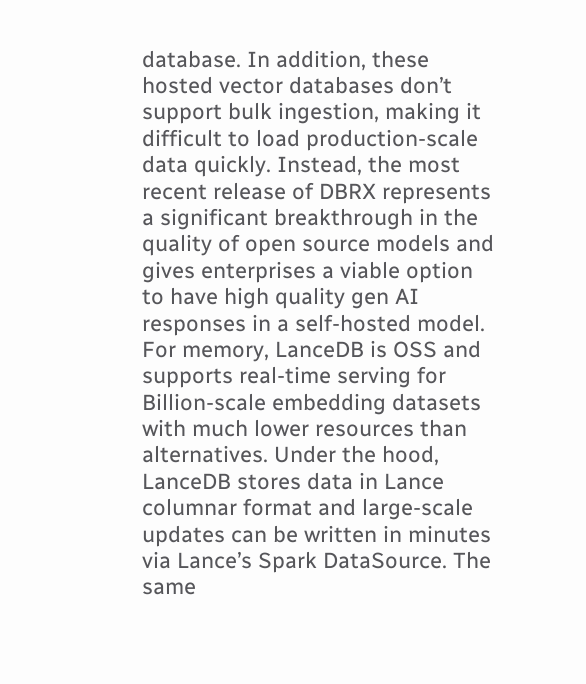database. In addition, these hosted vector databases don’t support bulk ingestion, making it difficult to load production-scale data quickly. Instead, the most recent release of DBRX represents a significant breakthrough in the quality of open source models and gives enterprises a viable option to have high quality gen AI responses in a self-hosted model. For memory, LanceDB is OSS and supports real-time serving for Billion-scale embedding datasets with much lower resources than alternatives. Under the hood, LanceDB stores data in Lance columnar format and large-scale updates can be written in minutes via Lance’s Spark DataSource. The same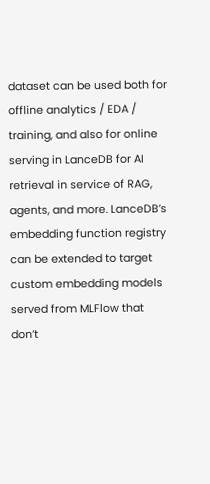dataset can be used both for offline analytics / EDA / training, and also for online serving in LanceDB for AI retrieval in service of RAG, agents, and more. LanceDB’s embedding function registry can be extended to target custom embedding models served from MLFlow that don’t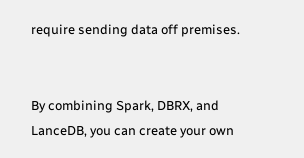require sending data off premises.


By combining Spark, DBRX, and LanceDB, you can create your own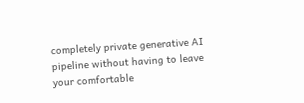completely private generative AI pipeline without having to leave your comfortable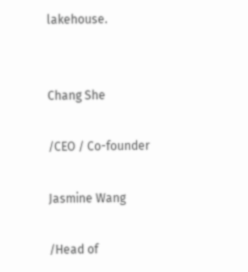lakehouse.


Chang She

/CEO / Co-founder

Jasmine Wang

/Head of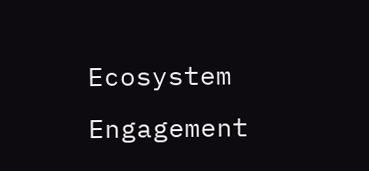Ecosystem Engagement